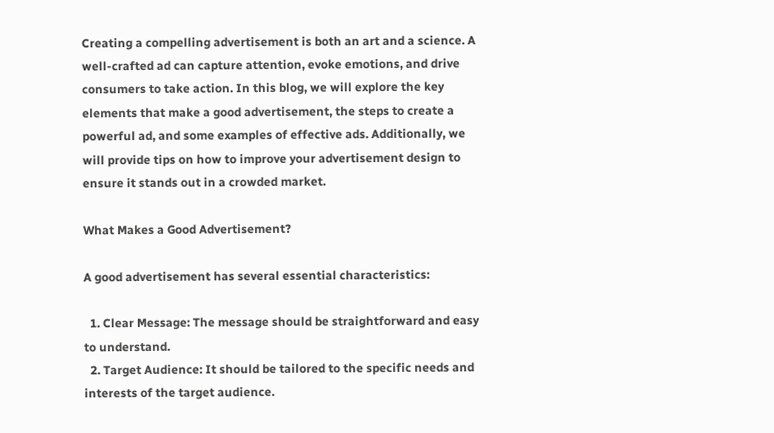Creating a compelling advertisement is both an art and a science. A well-crafted ad can capture attention, evoke emotions, and drive consumers to take action. In this blog, we will explore the key elements that make a good advertisement, the steps to create a powerful ad, and some examples of effective ads. Additionally, we will provide tips on how to improve your advertisement design to ensure it stands out in a crowded market.

What Makes a Good Advertisement?

A good advertisement has several essential characteristics:

  1. Clear Message: The message should be straightforward and easy to understand.
  2. Target Audience: It should be tailored to the specific needs and interests of the target audience.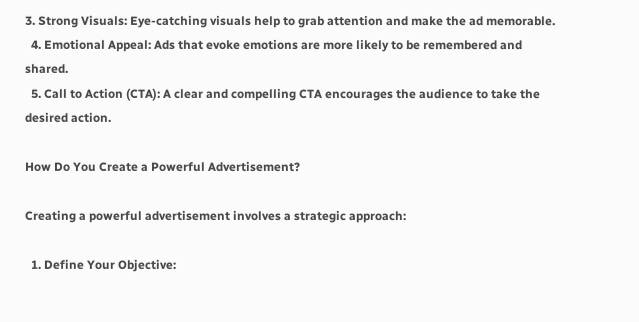3. Strong Visuals: Eye-catching visuals help to grab attention and make the ad memorable.
  4. Emotional Appeal: Ads that evoke emotions are more likely to be remembered and shared.
  5. Call to Action (CTA): A clear and compelling CTA encourages the audience to take the desired action.

How Do You Create a Powerful Advertisement?

Creating a powerful advertisement involves a strategic approach:

  1. Define Your Objective: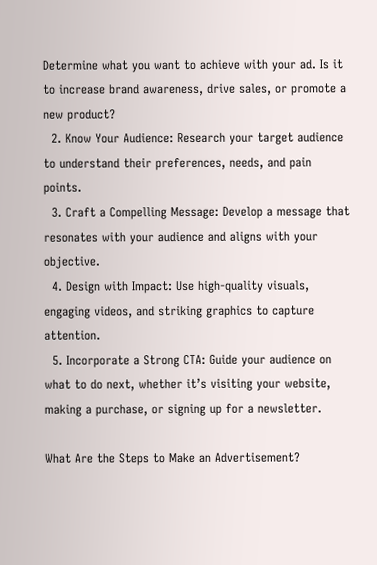Determine what you want to achieve with your ad. Is it to increase brand awareness, drive sales, or promote a new product?
  2. Know Your Audience: Research your target audience to understand their preferences, needs, and pain points.
  3. Craft a Compelling Message: Develop a message that resonates with your audience and aligns with your objective.
  4. Design with Impact: Use high-quality visuals, engaging videos, and striking graphics to capture attention.
  5. Incorporate a Strong CTA: Guide your audience on what to do next, whether it’s visiting your website, making a purchase, or signing up for a newsletter.

What Are the Steps to Make an Advertisement?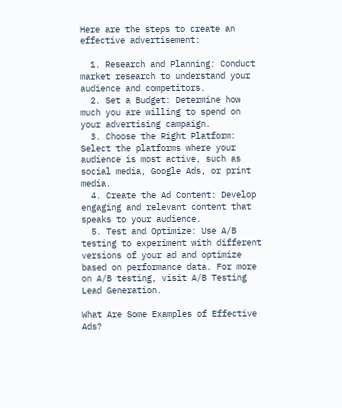Here are the steps to create an effective advertisement:

  1. Research and Planning: Conduct market research to understand your audience and competitors.
  2. Set a Budget: Determine how much you are willing to spend on your advertising campaign.
  3. Choose the Right Platform: Select the platforms where your audience is most active, such as social media, Google Ads, or print media.
  4. Create the Ad Content: Develop engaging and relevant content that speaks to your audience.
  5. Test and Optimize: Use A/B testing to experiment with different versions of your ad and optimize based on performance data. For more on A/B testing, visit A/B Testing Lead Generation.

What Are Some Examples of Effective Ads?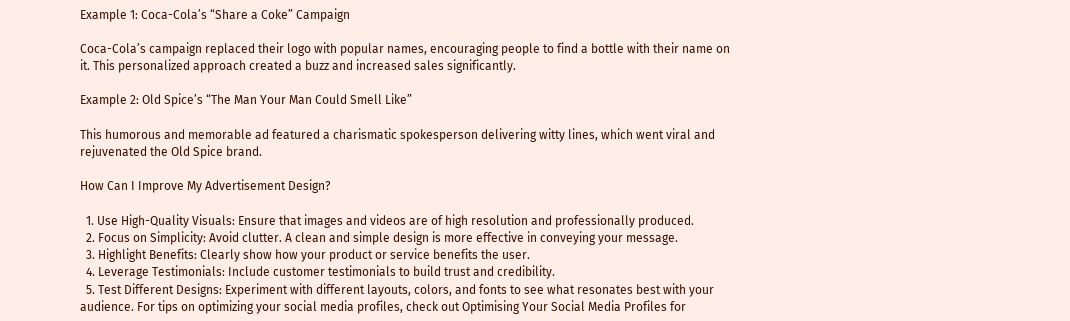Example 1: Coca-Cola’s “Share a Coke” Campaign

Coca-Cola’s campaign replaced their logo with popular names, encouraging people to find a bottle with their name on it. This personalized approach created a buzz and increased sales significantly.

Example 2: Old Spice’s “The Man Your Man Could Smell Like”

This humorous and memorable ad featured a charismatic spokesperson delivering witty lines, which went viral and rejuvenated the Old Spice brand.

How Can I Improve My Advertisement Design?

  1. Use High-Quality Visuals: Ensure that images and videos are of high resolution and professionally produced.
  2. Focus on Simplicity: Avoid clutter. A clean and simple design is more effective in conveying your message.
  3. Highlight Benefits: Clearly show how your product or service benefits the user.
  4. Leverage Testimonials: Include customer testimonials to build trust and credibility.
  5. Test Different Designs: Experiment with different layouts, colors, and fonts to see what resonates best with your audience. For tips on optimizing your social media profiles, check out Optimising Your Social Media Profiles for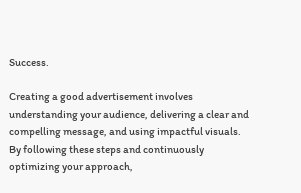Success.

Creating a good advertisement involves understanding your audience, delivering a clear and compelling message, and using impactful visuals. By following these steps and continuously optimizing your approach,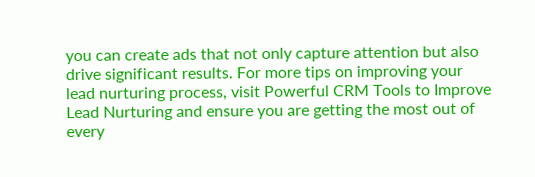you can create ads that not only capture attention but also drive significant results. For more tips on improving your lead nurturing process, visit Powerful CRM Tools to Improve Lead Nurturing and ensure you are getting the most out of every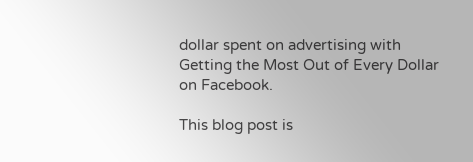dollar spent on advertising with Getting the Most Out of Every Dollar on Facebook.

This blog post is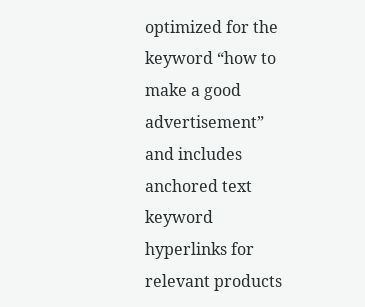optimized for the keyword “how to make a good advertisement” and includes anchored text keyword hyperlinks for relevant products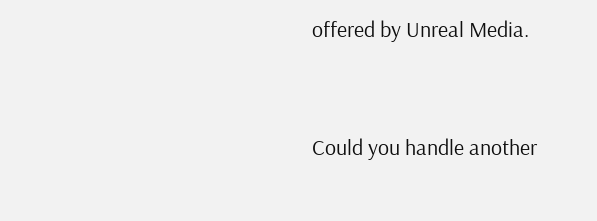offered by Unreal Media.


Could you handle another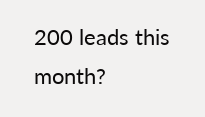200 leads this month?